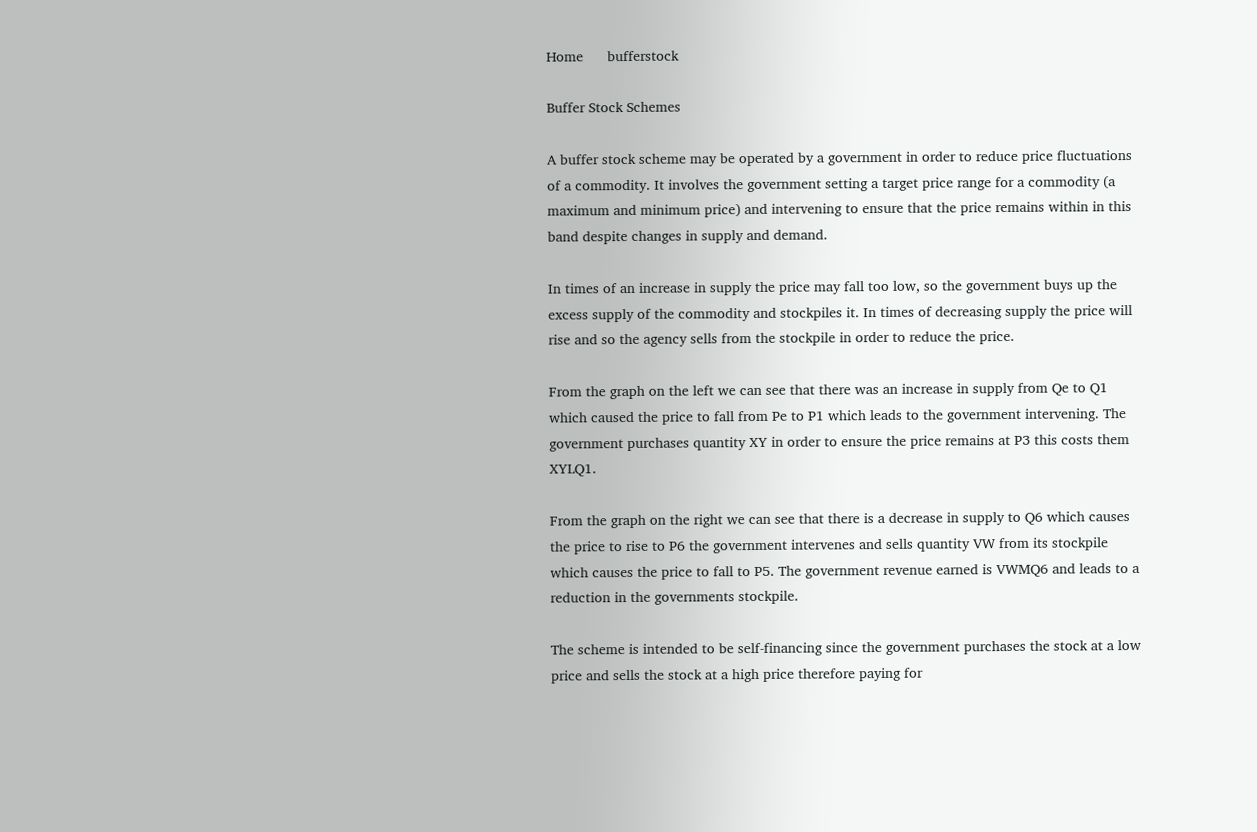Home      bufferstock

Buffer Stock Schemes

A buffer stock scheme may be operated by a government in order to reduce price fluctuations of a commodity. It involves the government setting a target price range for a commodity (a maximum and minimum price) and intervening to ensure that the price remains within in this band despite changes in supply and demand.

In times of an increase in supply the price may fall too low, so the government buys up the excess supply of the commodity and stockpiles it. In times of decreasing supply the price will rise and so the agency sells from the stockpile in order to reduce the price.

From the graph on the left we can see that there was an increase in supply from Qe to Q1 which caused the price to fall from Pe to P1 which leads to the government intervening. The government purchases quantity XY in order to ensure the price remains at P3 this costs them XYLQ1.

From the graph on the right we can see that there is a decrease in supply to Q6 which causes the price to rise to P6 the government intervenes and sells quantity VW from its stockpile which causes the price to fall to P5. The government revenue earned is VWMQ6 and leads to a reduction in the governments stockpile.

The scheme is intended to be self-financing since the government purchases the stock at a low price and sells the stock at a high price therefore paying for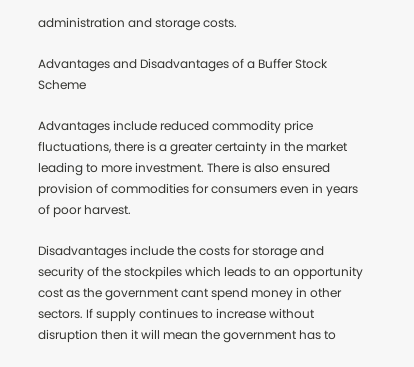administration and storage costs.

Advantages and Disadvantages of a Buffer Stock Scheme

Advantages include reduced commodity price fluctuations, there is a greater certainty in the market leading to more investment. There is also ensured provision of commodities for consumers even in years of poor harvest.

Disadvantages include the costs for storage and security of the stockpiles which leads to an opportunity cost as the government cant spend money in other sectors. If supply continues to increase without disruption then it will mean the government has to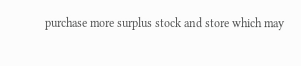purchase more surplus stock and store which may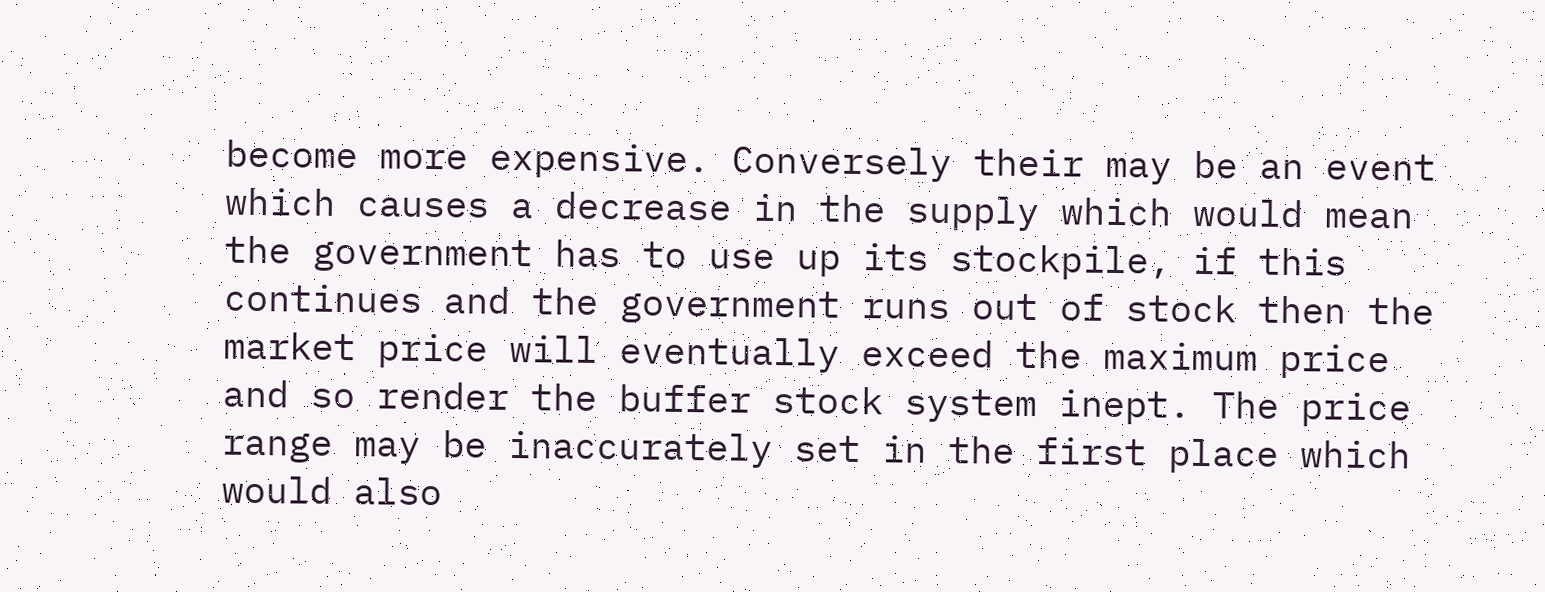become more expensive. Conversely their may be an event which causes a decrease in the supply which would mean the government has to use up its stockpile, if this continues and the government runs out of stock then the market price will eventually exceed the maximum price and so render the buffer stock system inept. The price range may be inaccurately set in the first place which would also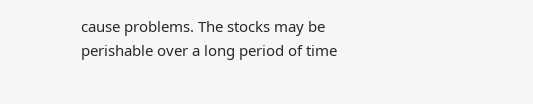cause problems. The stocks may be perishable over a long period of time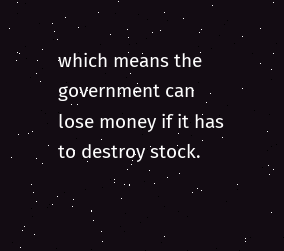which means the government can lose money if it has to destroy stock.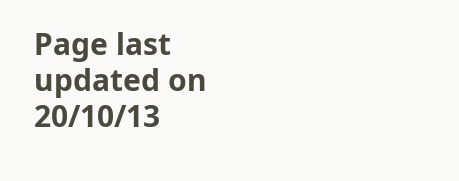Page last updated on 20/10/13